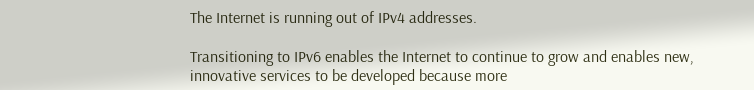The Internet is running out of IPv4 addresses.

Transitioning to IPv6 enables the Internet to continue to grow and enables new, innovative services to be developed because more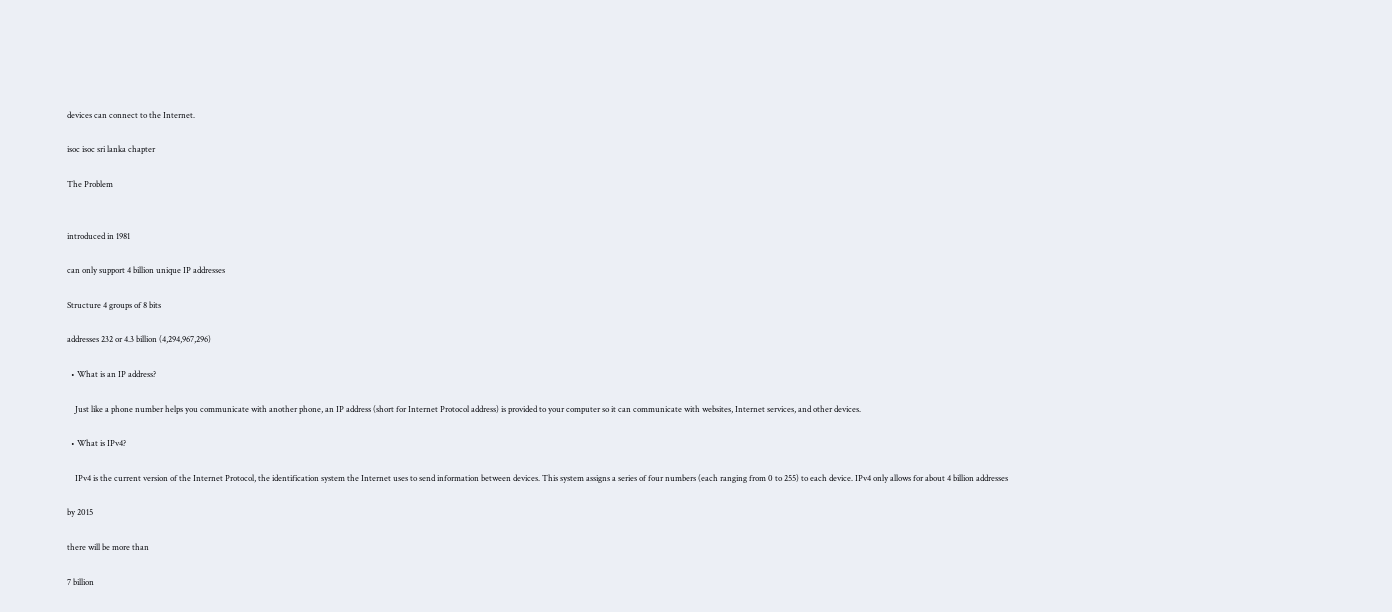devices can connect to the Internet.

isoc isoc sri lanka chapter

The Problem


introduced in 1981

can only support 4 billion unique IP addresses

Structure 4 groups of 8 bits

addresses 232 or 4.3 billion (4,294,967,296)

  • What is an IP address?

    Just like a phone number helps you communicate with another phone, an IP address (short for Internet Protocol address) is provided to your computer so it can communicate with websites, Internet services, and other devices.

  • What is IPv4?

    IPv4 is the current version of the Internet Protocol, the identification system the Internet uses to send information between devices. This system assigns a series of four numbers (each ranging from 0 to 255) to each device. IPv4 only allows for about 4 billion addresses

by 2015

there will be more than

7 billion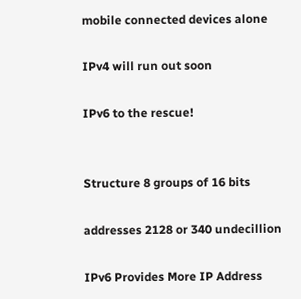mobile connected devices alone

IPv4 will run out soon

IPv6 to the rescue!


Structure 8 groups of 16 bits

addresses 2128 or 340 undecillion

IPv6 Provides More IP Address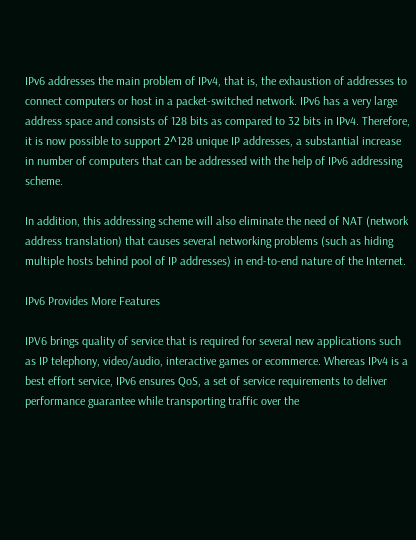IPv6 addresses the main problem of IPv4, that is, the exhaustion of addresses to connect computers or host in a packet-switched network. IPv6 has a very large address space and consists of 128 bits as compared to 32 bits in IPv4. Therefore, it is now possible to support 2^128 unique IP addresses, a substantial increase in number of computers that can be addressed with the help of IPv6 addressing scheme.

In addition, this addressing scheme will also eliminate the need of NAT (network address translation) that causes several networking problems (such as hiding multiple hosts behind pool of IP addresses) in end-to-end nature of the Internet.

IPv6 Provides More Features

IPV6 brings quality of service that is required for several new applications such as IP telephony, video/audio, interactive games or ecommerce. Whereas IPv4 is a best effort service, IPv6 ensures QoS, a set of service requirements to deliver performance guarantee while transporting traffic over the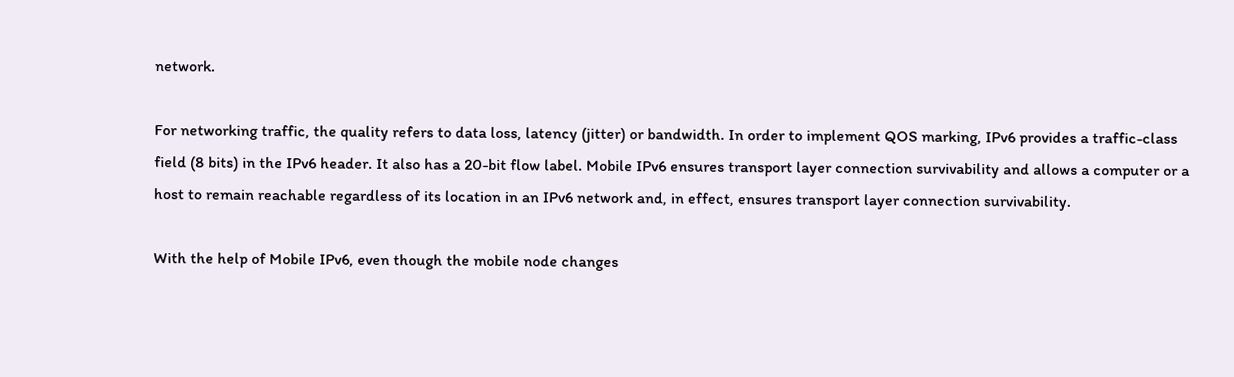network.

For networking traffic, the quality refers to data loss, latency (jitter) or bandwidth. In order to implement QOS marking, IPv6 provides a traffic-class field (8 bits) in the IPv6 header. It also has a 20-bit flow label. Mobile IPv6 ensures transport layer connection survivability and allows a computer or a host to remain reachable regardless of its location in an IPv6 network and, in effect, ensures transport layer connection survivability.

With the help of Mobile IPv6, even though the mobile node changes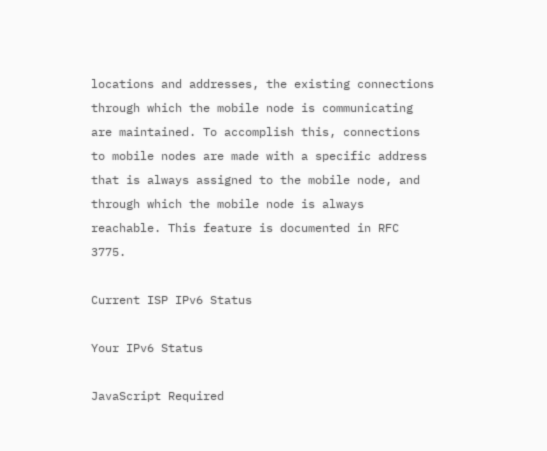locations and addresses, the existing connections through which the mobile node is communicating are maintained. To accomplish this, connections to mobile nodes are made with a specific address that is always assigned to the mobile node, and through which the mobile node is always reachable. This feature is documented in RFC 3775.

Current ISP IPv6 Status

Your IPv6 Status

JavaScript Required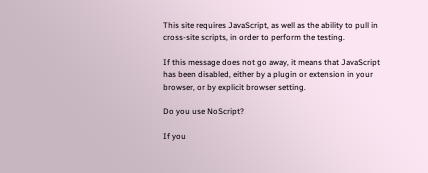This site requires JavaScript, as well as the ability to pull in cross-site scripts, in order to perform the testing.

If this message does not go away, it means that JavaScript has been disabled, either by a plugin or extension in your browser, or by explicit browser setting.

Do you use NoScript?

If you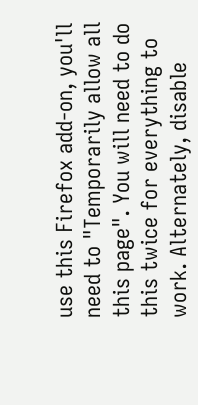use this Firefox add-on, you'll need to "Temporarily allow all this page". You will need to do this twice for everything to work. Alternately, disable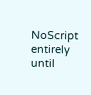NoScript entirely until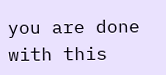you are done with this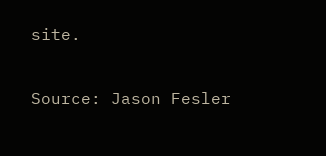site.

Source: Jason Fesler